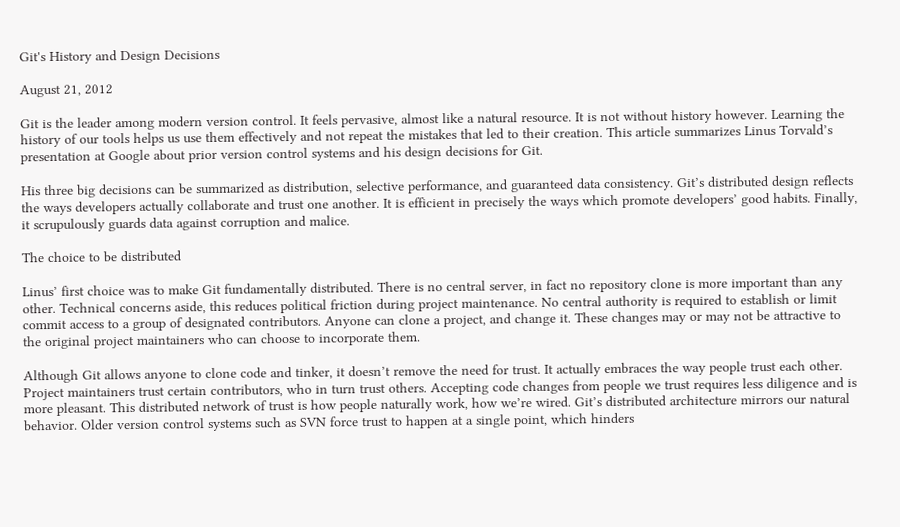Git's History and Design Decisions

August 21, 2012

Git is the leader among modern version control. It feels pervasive, almost like a natural resource. It is not without history however. Learning the history of our tools helps us use them effectively and not repeat the mistakes that led to their creation. This article summarizes Linus Torvald’s presentation at Google about prior version control systems and his design decisions for Git.

His three big decisions can be summarized as distribution, selective performance, and guaranteed data consistency. Git’s distributed design reflects the ways developers actually collaborate and trust one another. It is efficient in precisely the ways which promote developers’ good habits. Finally, it scrupulously guards data against corruption and malice.

The choice to be distributed

Linus’ first choice was to make Git fundamentally distributed. There is no central server, in fact no repository clone is more important than any other. Technical concerns aside, this reduces political friction during project maintenance. No central authority is required to establish or limit commit access to a group of designated contributors. Anyone can clone a project, and change it. These changes may or may not be attractive to the original project maintainers who can choose to incorporate them.

Although Git allows anyone to clone code and tinker, it doesn’t remove the need for trust. It actually embraces the way people trust each other. Project maintainers trust certain contributors, who in turn trust others. Accepting code changes from people we trust requires less diligence and is more pleasant. This distributed network of trust is how people naturally work, how we’re wired. Git’s distributed architecture mirrors our natural behavior. Older version control systems such as SVN force trust to happen at a single point, which hinders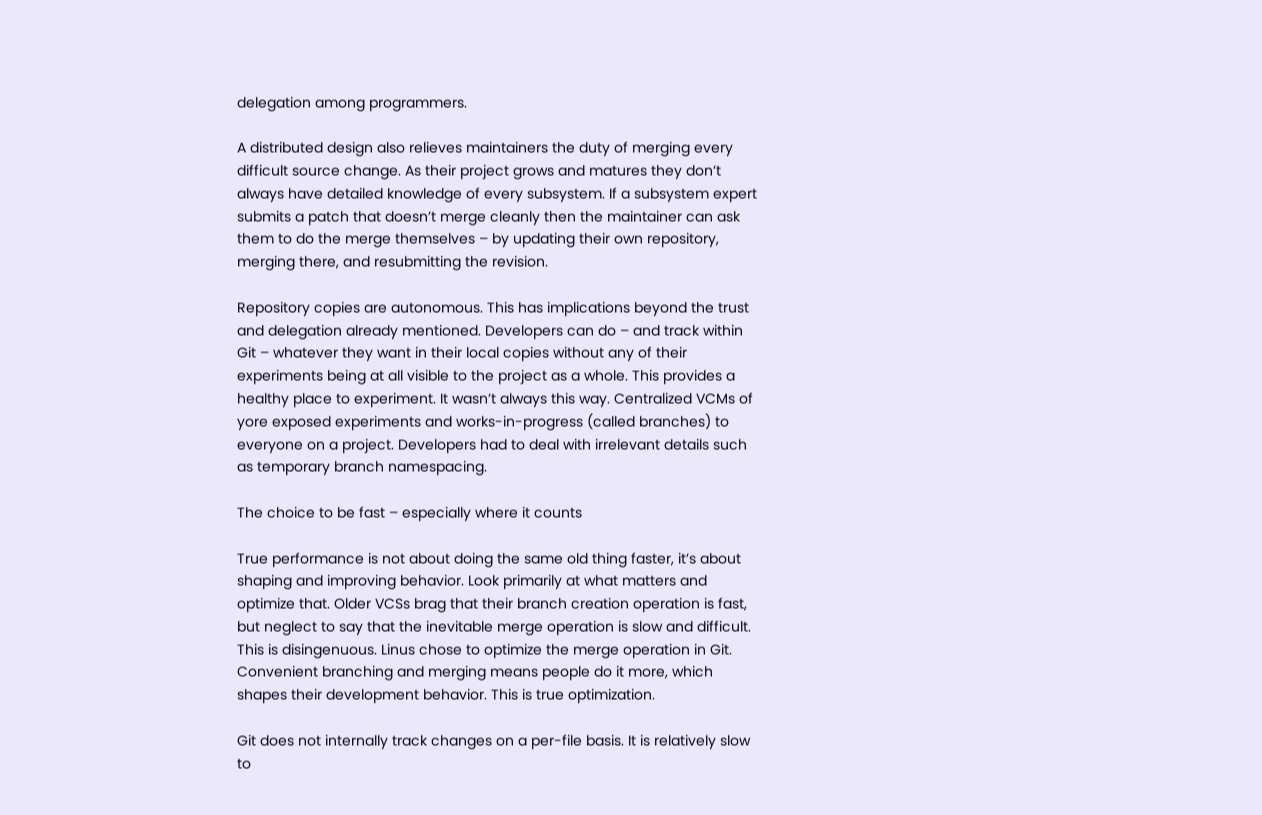delegation among programmers.

A distributed design also relieves maintainers the duty of merging every difficult source change. As their project grows and matures they don’t always have detailed knowledge of every subsystem. If a subsystem expert submits a patch that doesn’t merge cleanly then the maintainer can ask them to do the merge themselves – by updating their own repository, merging there, and resubmitting the revision.

Repository copies are autonomous. This has implications beyond the trust and delegation already mentioned. Developers can do – and track within Git – whatever they want in their local copies without any of their experiments being at all visible to the project as a whole. This provides a healthy place to experiment. It wasn’t always this way. Centralized VCMs of yore exposed experiments and works-in-progress (called branches) to everyone on a project. Developers had to deal with irrelevant details such as temporary branch namespacing.

The choice to be fast – especially where it counts

True performance is not about doing the same old thing faster, it’s about shaping and improving behavior. Look primarily at what matters and optimize that. Older VCSs brag that their branch creation operation is fast, but neglect to say that the inevitable merge operation is slow and difficult. This is disingenuous. Linus chose to optimize the merge operation in Git. Convenient branching and merging means people do it more, which shapes their development behavior. This is true optimization.

Git does not internally track changes on a per-file basis. It is relatively slow to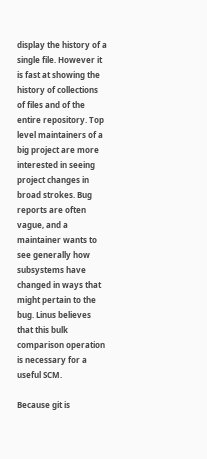display the history of a single file. However it is fast at showing the history of collections of files and of the entire repository. Top level maintainers of a big project are more interested in seeing project changes in broad strokes. Bug reports are often vague, and a maintainer wants to see generally how subsystems have changed in ways that might pertain to the bug. Linus believes that this bulk comparison operation is necessary for a useful SCM.

Because git is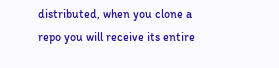distributed, when you clone a repo you will receive its entire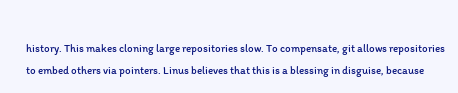history. This makes cloning large repositories slow. To compensate, git allows repositories to embed others via pointers. Linus believes that this is a blessing in disguise, because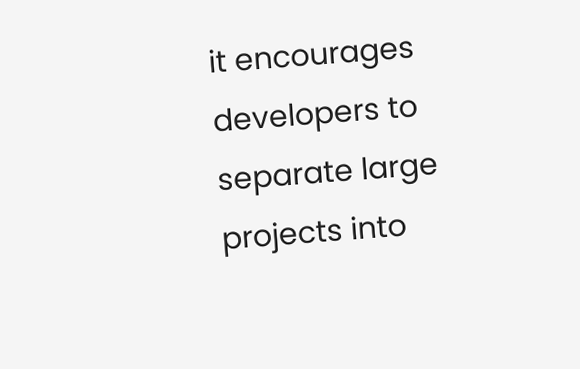it encourages developers to separate large projects into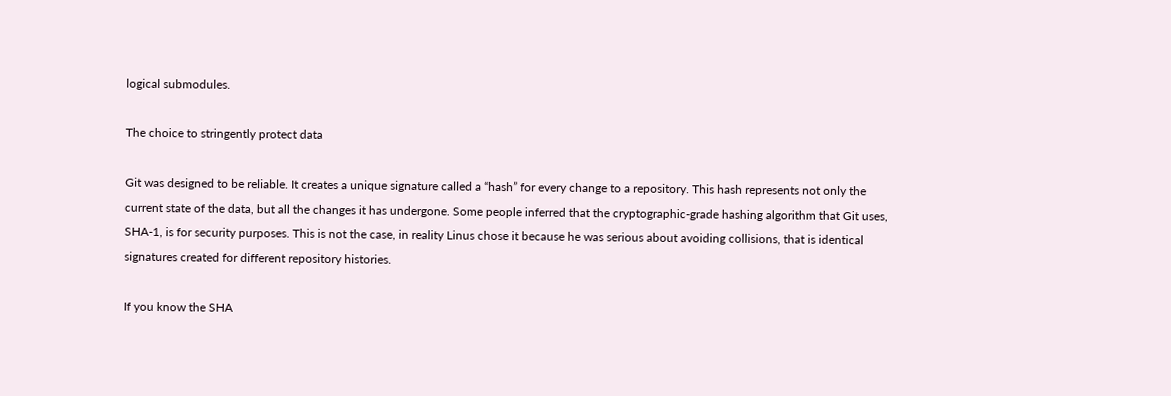logical submodules.

The choice to stringently protect data

Git was designed to be reliable. It creates a unique signature called a “hash” for every change to a repository. This hash represents not only the current state of the data, but all the changes it has undergone. Some people inferred that the cryptographic-grade hashing algorithm that Git uses, SHA-1, is for security purposes. This is not the case, in reality Linus chose it because he was serious about avoiding collisions, that is identical signatures created for different repository histories.

If you know the SHA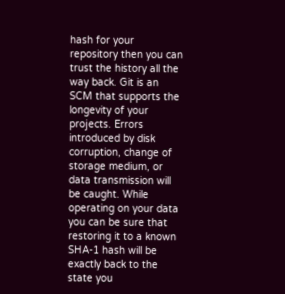hash for your repository then you can trust the history all the way back. Git is an SCM that supports the longevity of your projects. Errors introduced by disk corruption, change of storage medium, or data transmission will be caught. While operating on your data you can be sure that restoring it to a known SHA-1 hash will be exactly back to the state you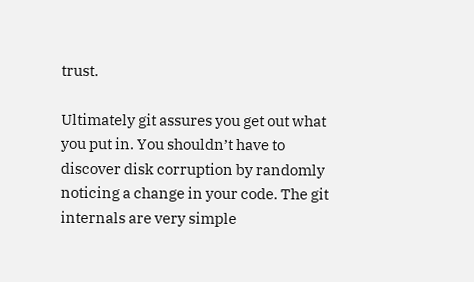trust.

Ultimately git assures you get out what you put in. You shouldn’t have to discover disk corruption by randomly noticing a change in your code. The git internals are very simple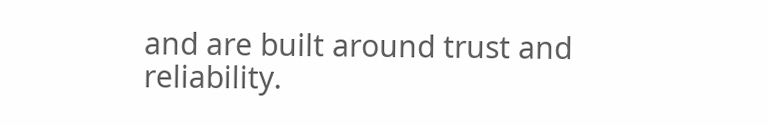and are built around trust and reliability.